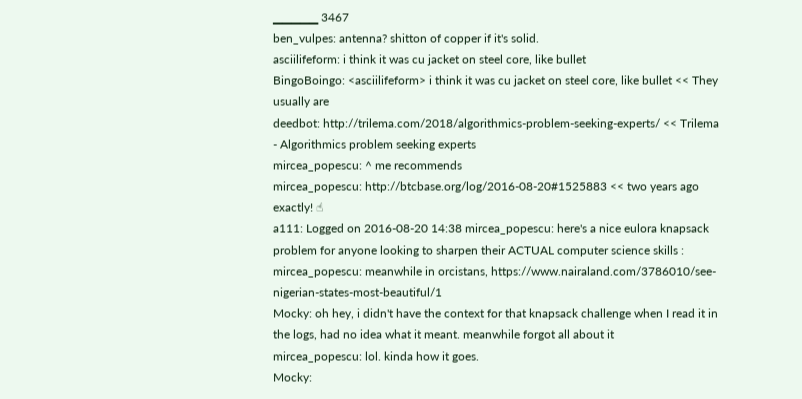▁▁▁▁▁ 3467
ben_vulpes: antenna? shitton of copper if it's solid.
asciilifeform: i think it was cu jacket on steel core, like bullet
BingoBoingo: <asciilifeform> i think it was cu jacket on steel core, like bullet << They usually are
deedbot: http://trilema.com/2018/algorithmics-problem-seeking-experts/ << Trilema - Algorithmics problem seeking experts
mircea_popescu: ^ me recommends
mircea_popescu: http://btcbase.org/log/2016-08-20#1525883 << two years ago exactly! ☝
a111: Logged on 2016-08-20 14:38 mircea_popescu: here's a nice eulora knapsack problem for anyone looking to sharpen their ACTUAL computer science skills :
mircea_popescu: meanwhile in orcistans, https://www.nairaland.com/3786010/see-nigerian-states-most-beautiful/1
Mocky: oh hey, i didn't have the context for that knapsack challenge when I read it in the logs, had no idea what it meant. meanwhile forgot all about it
mircea_popescu: lol. kinda how it goes.
Mocky: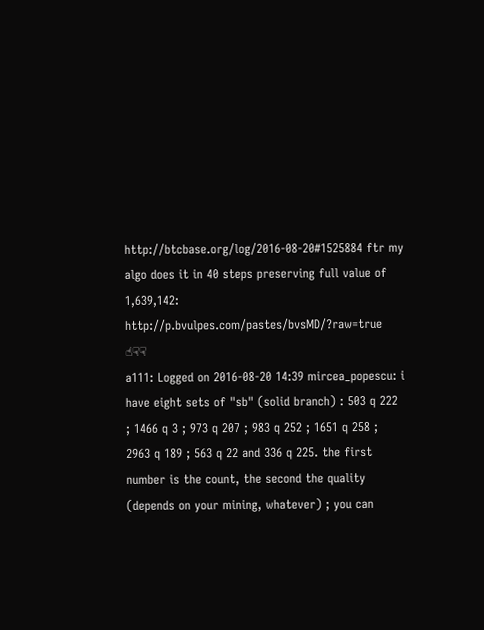http://btcbase.org/log/2016-08-20#1525884 ftr my algo does it in 40 steps preserving full value of 1,639,142: http://p.bvulpes.com/pastes/bvsMD/?raw=true ☝☟☟
a111: Logged on 2016-08-20 14:39 mircea_popescu: i have eight sets of "sb" (solid branch) : 503 q 222 ; 1466 q 3 ; 973 q 207 ; 983 q 252 ; 1651 q 258 ; 2963 q 189 ; 563 q 22 and 336 q 225. the first number is the count, the second the quality (depends on your mining, whatever) ; you can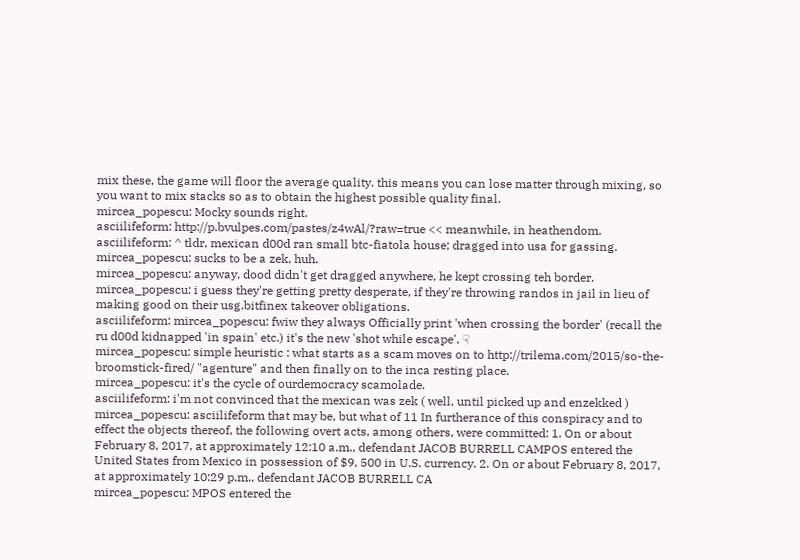mix these, the game will floor the average quality. this means you can lose matter through mixing, so you want to mix stacks so as to obtain the highest possible quality final.
mircea_popescu: Mocky sounds right.
asciilifeform: http://p.bvulpes.com/pastes/z4wAl/?raw=true << meanwhile, in heathendom.
asciilifeform: ^ tldr, mexican d00d ran small btc-fiatola house; dragged into usa for gassing.
mircea_popescu: sucks to be a zek, huh.
mircea_popescu: anyway, dood didn't get dragged anywhere, he kept crossing teh border.
mircea_popescu: i guess they're getting pretty desperate, if they're throwing randos in jail in lieu of making good on their usg.bitfinex takeover obligations.
asciilifeform: mircea_popescu: fwiw they always Officially print 'when crossing the border' (recall the ru d00d kidnapped 'in spain' etc.) it's the new 'shot while escape'. ☟
mircea_popescu: simple heuristic : what starts as a scam moves on to http://trilema.com/2015/so-the-broomstick-fired/ "agenture" and then finally on to the inca resting place.
mircea_popescu: it's the cycle of ourdemocracy scamolade.
asciilifeform: i'm not convinced that the mexican was zek ( well, until picked up and enzekked )
mircea_popescu: asciilifeform that may be, but what of 11 In furtherance of this conspiracy and to effect the objects thereof, the following overt acts, among others, were committed: 1. On or about February 8, 2017, at approximately 12:10 a.m., defendant JACOB BURRELL CAMPOS entered the United States from Mexico in possession of $9, 500 in U.S. currency. 2. On or about February 8, 2017, at approximately 10:29 p.m., defendant JACOB BURRELL CA
mircea_popescu: MPOS entered the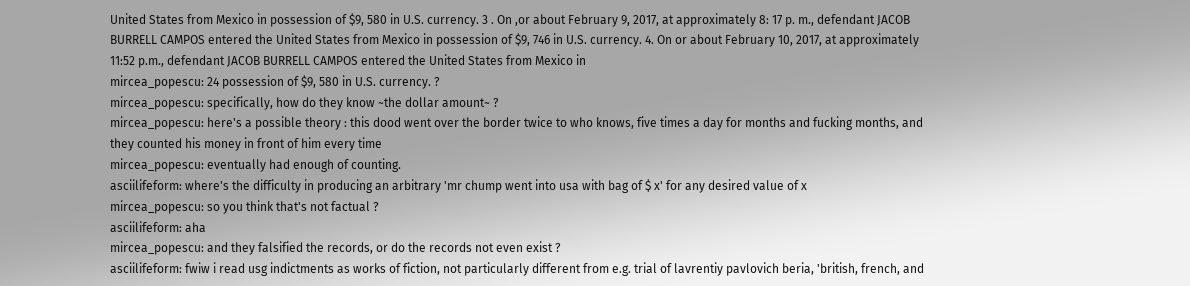United States from Mexico in possession of $9, 580 in U.S. currency. 3 . On ,or about February 9, 2017, at approximately 8: 17 p. m., defendant JACOB BURRELL CAMPOS entered the United States from Mexico in possession of $9, 746 in U.S. currency. 4. On or about February 10, 2017, at approximately 11:52 p.m., defendant JACOB BURRELL CAMPOS entered the United States from Mexico in
mircea_popescu: 24 possession of $9, 580 in U.S. currency. ?
mircea_popescu: specifically, how do they know ~the dollar amount~ ?
mircea_popescu: here's a possible theory : this dood went over the border twice to who knows, five times a day for months and fucking months, and they counted his money in front of him every time
mircea_popescu: eventually had enough of counting.
asciilifeform: where's the difficulty in producing an arbitrary 'mr chump went into usa with bag of $ x' for any desired value of x
mircea_popescu: so you think that's not factual ?
asciilifeform: aha
mircea_popescu: and they falsified the records, or do the records not even exist ?
asciilifeform: fwiw i read usg indictments as works of fiction, not particularly different from e.g. trial of lavrentiy pavlovich beria, 'british, french, and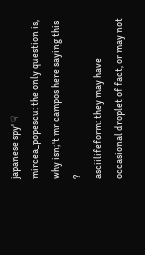japanese spy' ☟
mircea_popescu: the only question is, why isn;'t mr campos here saying this ?
asciilifeform: they may have occasional droplet of fact, or may not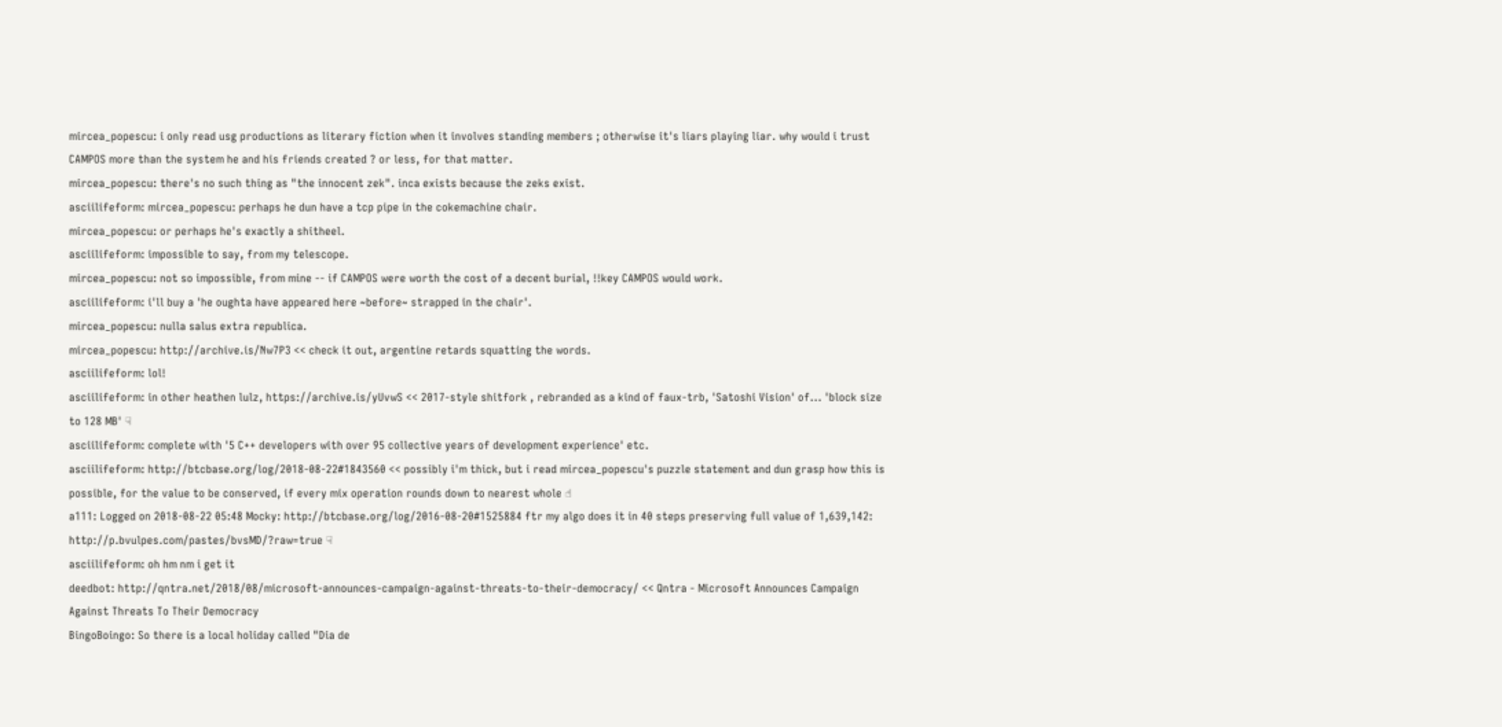mircea_popescu: i only read usg productions as literary fiction when it involves standing members ; otherwise it's liars playing liar. why would i trust CAMPOS more than the system he and his friends created ? or less, for that matter.
mircea_popescu: there's no such thing as "the innocent zek". inca exists because the zeks exist.
asciilifeform: mircea_popescu: perhaps he dun have a tcp pipe in the cokemachine chair.
mircea_popescu: or perhaps he's exactly a shitheel.
asciilifeform: impossible to say, from my telescope.
mircea_popescu: not so impossible, from mine -- if CAMPOS were worth the cost of a decent burial, !!key CAMPOS would work.
asciilifeform: i'll buy a 'he oughta have appeared here ~before~ strapped in the chair'.
mircea_popescu: nulla salus extra republica.
mircea_popescu: http://archive.is/Nw7P3 << check it out, argentine retards squatting the words.
asciilifeform: lol!
asciilifeform: in other heathen lulz, https://archive.is/yUvwS << 2017-style shitfork , rebranded as a kind of faux-trb, 'Satoshi Vision' of... 'block size to 128 MB' ☟
asciilifeform: complete with '5 C++ developers with over 95 collective years of development experience' etc.
asciilifeform: http://btcbase.org/log/2018-08-22#1843560 << possibly i'm thick, but i read mircea_popescu's puzzle statement and dun grasp how this is possible, for the value to be conserved, if every mix operation rounds down to nearest whole ☝
a111: Logged on 2018-08-22 05:48 Mocky: http://btcbase.org/log/2016-08-20#1525884 ftr my algo does it in 40 steps preserving full value of 1,639,142: http://p.bvulpes.com/pastes/bvsMD/?raw=true ☟
asciilifeform: oh hm nm i get it
deedbot: http://qntra.net/2018/08/microsoft-announces-campaign-against-threats-to-their-democracy/ << Qntra - Microsoft Announces Campaign Against Threats To Their Democracy
BingoBoingo: So there is a local holiday called "Dia de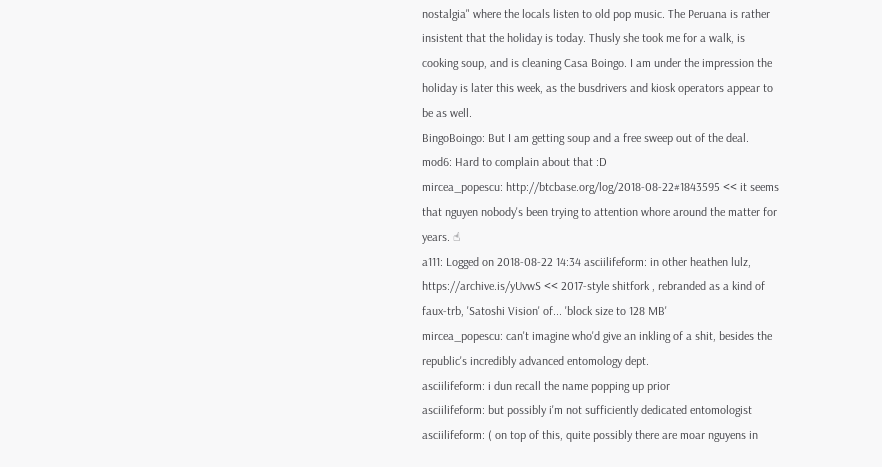nostalgia" where the locals listen to old pop music. The Peruana is rather insistent that the holiday is today. Thusly she took me for a walk, is cooking soup, and is cleaning Casa Boingo. I am under the impression the holiday is later this week, as the busdrivers and kiosk operators appear to be as well.
BingoBoingo: But I am getting soup and a free sweep out of the deal.
mod6: Hard to complain about that :D
mircea_popescu: http://btcbase.org/log/2018-08-22#1843595 << it seems that nguyen nobody's been trying to attention whore around the matter for years. ☝
a111: Logged on 2018-08-22 14:34 asciilifeform: in other heathen lulz, https://archive.is/yUvwS << 2017-style shitfork , rebranded as a kind of faux-trb, 'Satoshi Vision' of... 'block size to 128 MB'
mircea_popescu: can't imagine who'd give an inkling of a shit, besides the republic's incredibly advanced entomology dept.
asciilifeform: i dun recall the name popping up prior
asciilifeform: but possibly i'm not sufficiently dedicated entomologist
asciilifeform: ( on top of this, quite possibly there are moar nguyens in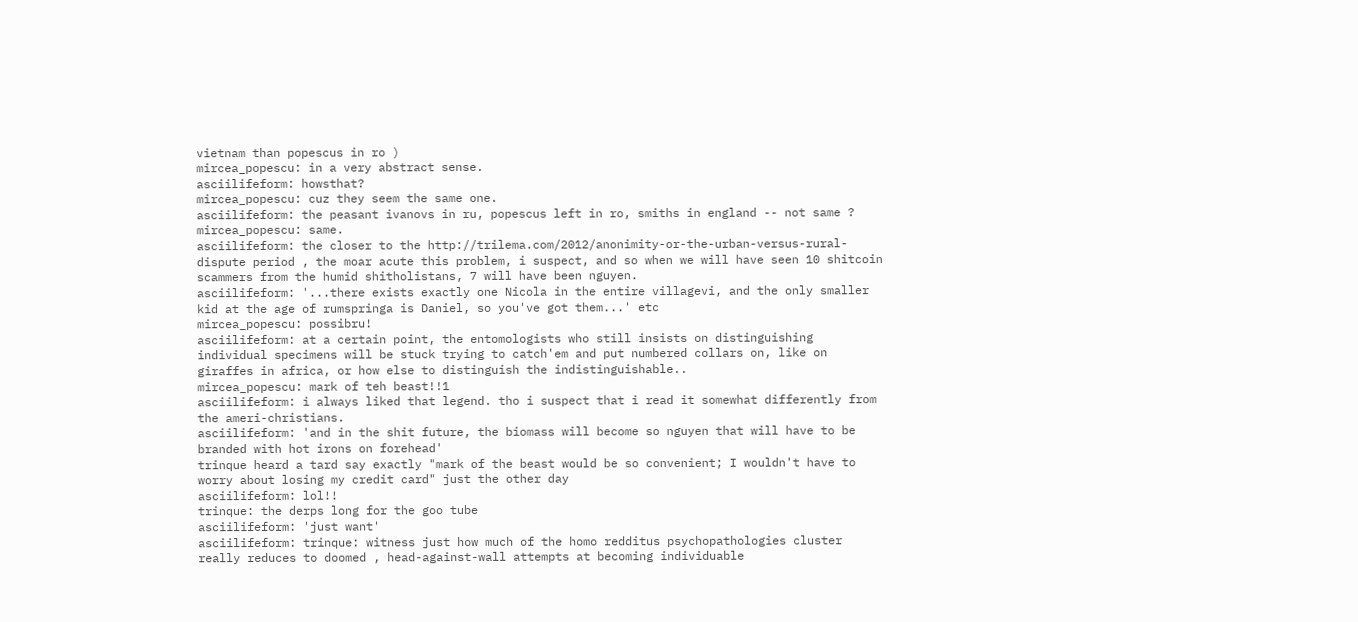vietnam than popescus in ro )
mircea_popescu: in a very abstract sense.
asciilifeform: howsthat?
mircea_popescu: cuz they seem the same one.
asciilifeform: the peasant ivanovs in ru, popescus left in ro, smiths in england -- not same ?
mircea_popescu: same.
asciilifeform: the closer to the http://trilema.com/2012/anonimity-or-the-urban-versus-rural-dispute period , the moar acute this problem, i suspect, and so when we will have seen 10 shitcoin scammers from the humid shitholistans, 7 will have been nguyen.
asciilifeform: '...there exists exactly one Nicola in the entire villagevi, and the only smaller kid at the age of rumspringa is Daniel, so you've got them...' etc
mircea_popescu: possibru!
asciilifeform: at a certain point, the entomologists who still insists on distinguishing individual specimens will be stuck trying to catch'em and put numbered collars on, like on giraffes in africa, or how else to distinguish the indistinguishable..
mircea_popescu: mark of teh beast!!1
asciilifeform: i always liked that legend. tho i suspect that i read it somewhat differently from the ameri-christians.
asciilifeform: 'and in the shit future, the biomass will become so nguyen that will have to be branded with hot irons on forehead'
trinque heard a tard say exactly "mark of the beast would be so convenient; I wouldn't have to worry about losing my credit card" just the other day
asciilifeform: lol!!
trinque: the derps long for the goo tube
asciilifeform: 'just want'
asciilifeform: trinque: witness just how much of the homo redditus psychopathologies cluster really reduces to doomed , head-against-wall attempts at becoming individuable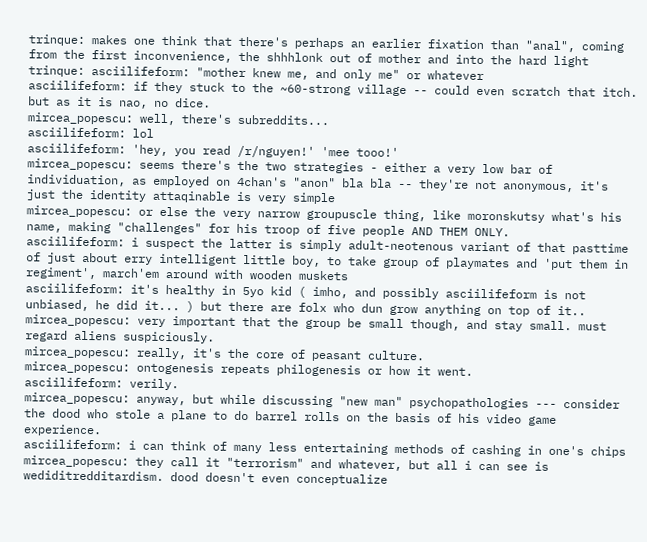trinque: makes one think that there's perhaps an earlier fixation than "anal", coming from the first inconvenience, the shhhlonk out of mother and into the hard light
trinque: asciilifeform: "mother knew me, and only me" or whatever
asciilifeform: if they stuck to the ~60-strong village -- could even scratch that itch. but as it is nao, no dice.
mircea_popescu: well, there's subreddits...
asciilifeform: lol
asciilifeform: 'hey, you read /r/nguyen!' 'mee tooo!'
mircea_popescu: seems there's the two strategies - either a very low bar of individuation, as employed on 4chan's "anon" bla bla -- they're not anonymous, it's just the identity attaqinable is very simple
mircea_popescu: or else the very narrow groupuscle thing, like moronskutsy what's his name, making "challenges" for his troop of five people AND THEM ONLY.
asciilifeform: i suspect the latter is simply adult-neotenous variant of that pasttime of just about erry intelligent little boy, to take group of playmates and 'put them in regiment', march'em around with wooden muskets
asciilifeform: it's healthy in 5yo kid ( imho, and possibly asciilifeform is not unbiased, he did it... ) but there are folx who dun grow anything on top of it..
mircea_popescu: very important that the group be small though, and stay small. must regard aliens suspiciously.
mircea_popescu: really, it's the core of peasant culture.
mircea_popescu: ontogenesis repeats philogenesis or how it went.
asciilifeform: verily.
mircea_popescu: anyway, but while discussing "new man" psychopathologies --- consider the dood who stole a plane to do barrel rolls on the basis of his video game experience.
asciilifeform: i can think of many less entertaining methods of cashing in one's chips
mircea_popescu: they call it "terrorism" and whatever, but all i can see is wediditredditardism. dood doesn't even conceptualize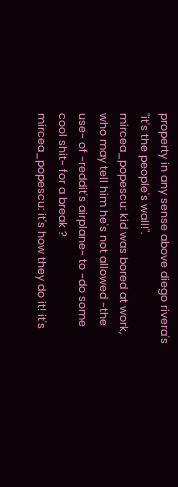property in any sense above diego rivera's "it's the people's wall!".
mircea_popescu: kid was bored at work, who may tell him he's not allowed ~the use~ of ~reddit's airplane~ to ~do some cool shit~ for a break ?
mircea_popescu: it's how they do it! it's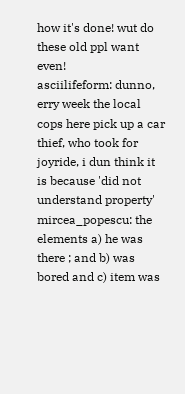how it's done! wut do these old ppl want even!
asciilifeform: dunno, erry week the local cops here pick up a car thief, who took for joyride, i dun think it is because 'did not understand property'
mircea_popescu: the elements a) he was there ; and b) was bored and c) item was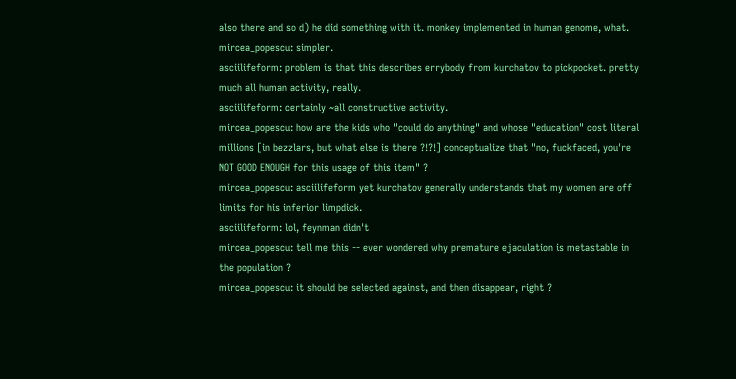also there and so d) he did something with it. monkey implemented in human genome, what.
mircea_popescu: simpler.
asciilifeform: problem is that this describes errybody from kurchatov to pickpocket. pretty much all human activity, really.
asciilifeform: certainly ~all constructive activity.
mircea_popescu: how are the kids who "could do anything" and whose "education" cost literal millions [in bezzlars, but what else is there ?!?!] conceptualize that "no, fuckfaced, you're NOT GOOD ENOUGH for this usage of this item" ?
mircea_popescu: asciilifeform yet kurchatov generally understands that my women are off limits for his inferior limpdick.
asciilifeform: lol, feynman didn't
mircea_popescu: tell me this -- ever wondered why premature ejaculation is metastable in the population ?
mircea_popescu: it should be selected against, and then disappear, right ?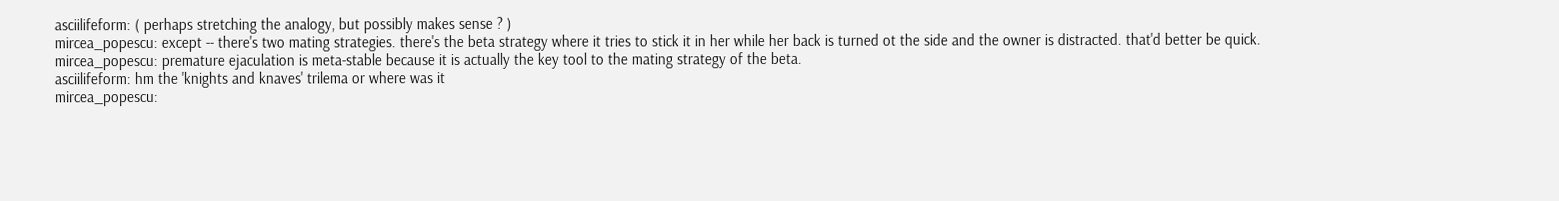asciilifeform: ( perhaps stretching the analogy, but possibly makes sense ? )
mircea_popescu: except -- there's two mating strategies. there's the beta strategy where it tries to stick it in her while her back is turned ot the side and the owner is distracted. that'd better be quick.
mircea_popescu: premature ejaculation is meta-stable because it is actually the key tool to the mating strategy of the beta.
asciilifeform: hm the 'knights and knaves' trilema or where was it
mircea_popescu: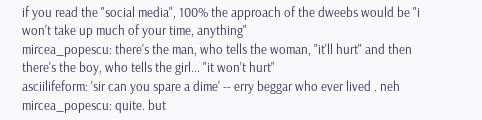if you read the "social media", 100% the approach of the dweebs would be "i won't take up much of your time, anything"
mircea_popescu: there's the man, who tells the woman, "it'll hurt" and then there's the boy, who tells the girl... "it won't hurt"
asciilifeform: 'sir can you spare a dime' -- erry beggar who ever lived . neh
mircea_popescu: quite. but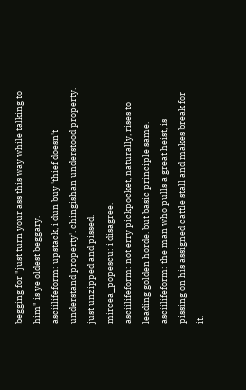begging for "just turn your ass this way while talking to him" is ye oldest beggary.
asciilifeform: upstack, i dun buy 'thief doesn't understand property'. chingishan understood property. just unzipped and pissed.
mircea_popescu: i disagree.
asciilifeform: not erry pickpocket, naturally, rises to leading golden horde. but basic principle same.
asciilifeform: the man who pulls a great heist, is pissing on his assigned cattle stall and makes break for it.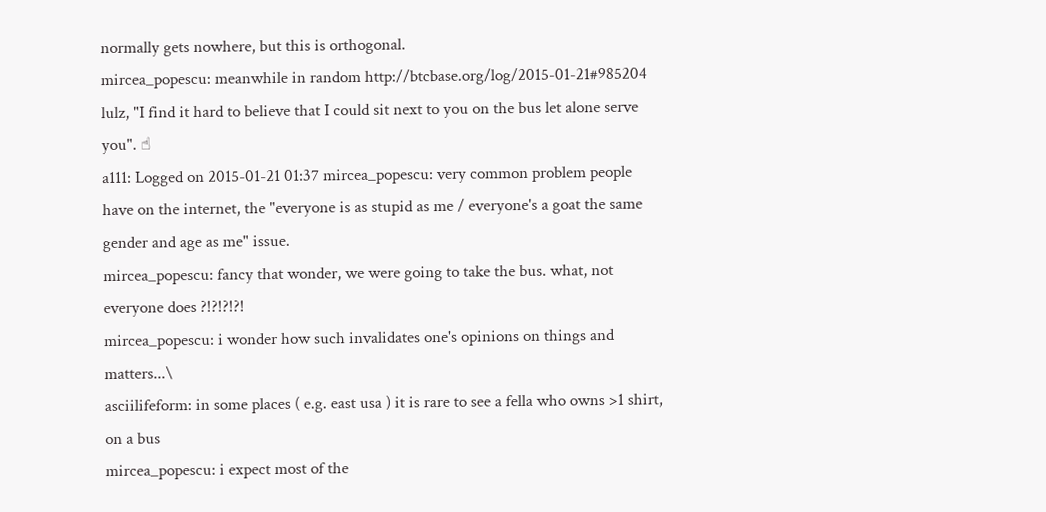normally gets nowhere, but this is orthogonal.
mircea_popescu: meanwhile in random http://btcbase.org/log/2015-01-21#985204 lulz, "I find it hard to believe that I could sit next to you on the bus let alone serve you". ☝
a111: Logged on 2015-01-21 01:37 mircea_popescu: very common problem people have on the internet, the "everyone is as stupid as me / everyone's a goat the same gender and age as me" issue.
mircea_popescu: fancy that wonder, we were going to take the bus. what, not everyone does ?!?!?!?!
mircea_popescu: i wonder how such invalidates one's opinions on things and matters...\
asciilifeform: in some places ( e.g. east usa ) it is rare to see a fella who owns >1 shirt, on a bus
mircea_popescu: i expect most of the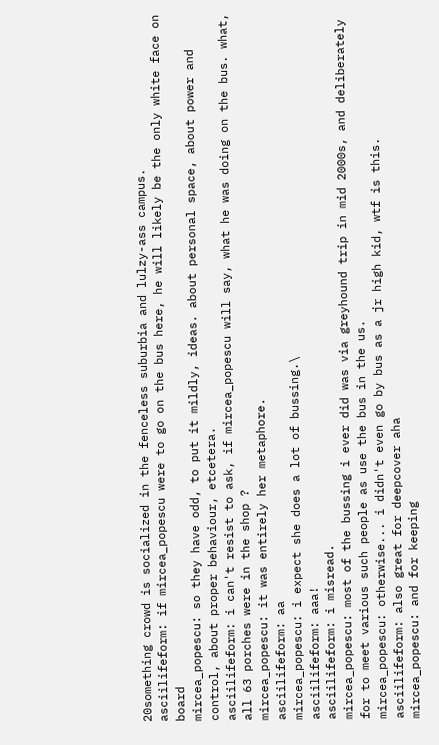20something crowd is socialized in the fenceless suburbia and lulzy-ass campus.
asciilifeform: if mircea_popescu were to go on the bus here, he will likely be the only white face on board
mircea_popescu: so they have odd, to put it mildly, ideas. about personal space, about power and control, about proper behaviour, etcetera.
asciilifeform: i can't resist to ask, if mircea_popescu will say, what he was doing on the bus. what, all 63 porches were in the shop ?
mircea_popescu: it was entirely her metaphore.
asciilifeform: aa
mircea_popescu: i expect she does a lot of bussing.\
asciilifeform: aaa!
asciilifeform: i misread.
mircea_popescu: most of the bussing i ever did was via greyhound trip in mid 2000s, and deliberately for to meet various such people as use the bus in the us.
mircea_popescu: otherwise... i didn't even go by bus as a jr high kid, wtf is this.
asciilifeform: also great for deepcover aha
mircea_popescu: and for keeping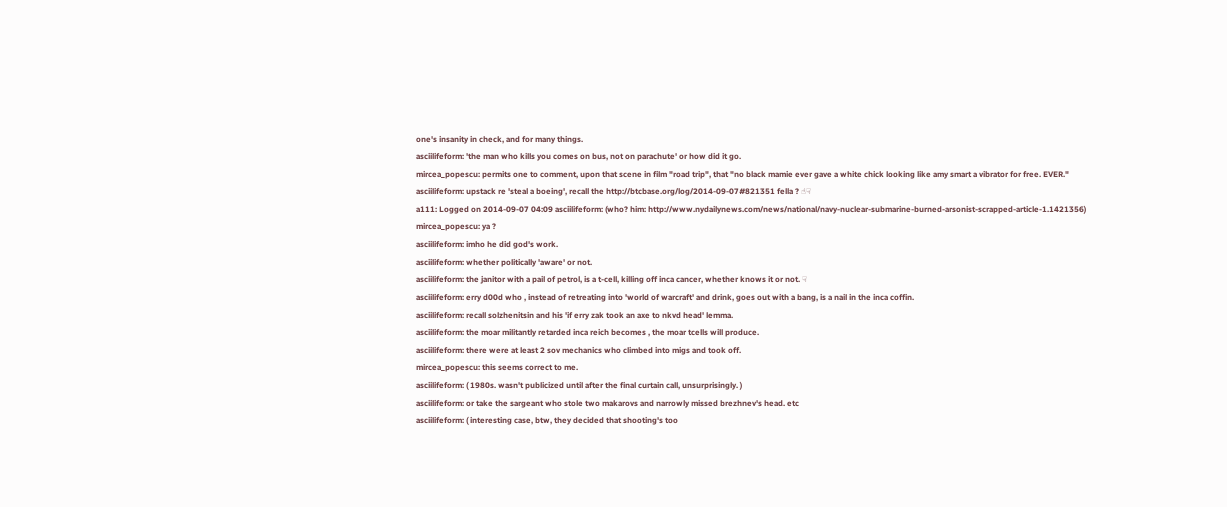one's insanity in check, and for many things.
asciilifeform: 'the man who kills you comes on bus, not on parachute' or how did it go.
mircea_popescu: permits one to comment, upon that scene in film "road trip", that "no black mamie ever gave a white chick looking like amy smart a vibrator for free. EVER."
asciilifeform: upstack re 'steal a boeing', recall the http://btcbase.org/log/2014-09-07#821351 fella ? ☝☟
a111: Logged on 2014-09-07 04:09 asciilifeform: (who? him: http://www.nydailynews.com/news/national/navy-nuclear-submarine-burned-arsonist-scrapped-article-1.1421356)
mircea_popescu: ya ?
asciilifeform: imho he did god's work.
asciilifeform: whether politically 'aware' or not.
asciilifeform: the janitor with a pail of petrol, is a t-cell, killing off inca cancer, whether knows it or not. ☟
asciilifeform: erry d00d who , instead of retreating into 'world of warcraft' and drink, goes out with a bang, is a nail in the inca coffin.
asciilifeform: recall solzhenitsin and his 'if erry zak took an axe to nkvd head' lemma.
asciilifeform: the moar militantly retarded inca reich becomes , the moar tcells will produce.
asciilifeform: there were at least 2 sov mechanics who climbed into migs and took off.
mircea_popescu: this seems correct to me.
asciilifeform: ( 1980s. wasn't publicized until after the final curtain call, unsurprisingly. )
asciilifeform: or take the sargeant who stole two makarovs and narrowly missed brezhnev's head. etc
asciilifeform: ( interesting case, btw, they decided that shooting's too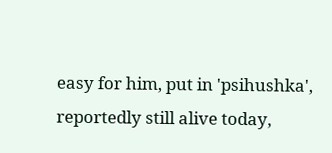easy for him, put in 'psihushka', reportedly still alive today,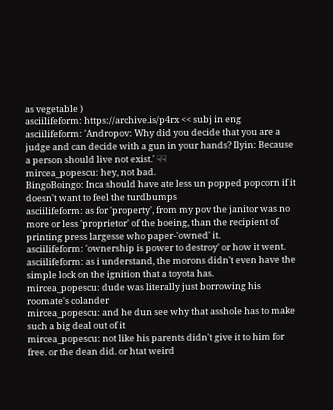as vegetable )
asciilifeform: https://archive.is/p4rx << subj in eng
asciilifeform: 'Andropov: Why did you decide that you are a judge and can decide with a gun in your hands? Ilyin: Because a person should live not exist.' ☟☟
mircea_popescu: hey, not bad.
BingoBoingo: Inca should have ate less un popped popcorn if it doesn't want to feel the turdbumps
asciilifeform: as for 'property', from my pov the janitor was no more or less 'proprietor' of the boeing, than the recipient of printing press largesse who paper-'owned' it.
asciilifeform: 'ownership is power to destroy' or how it went.
asciilifeform: as i understand, the morons didn't even have the simple lock on the ignition that a toyota has.
mircea_popescu: dude was literally just borrowing his roomate's colander
mircea_popescu: and he dun see why that asshole has to make such a big deal out of it
mircea_popescu: not like his parents didn't give it to him for free. or the dean did. or htat weird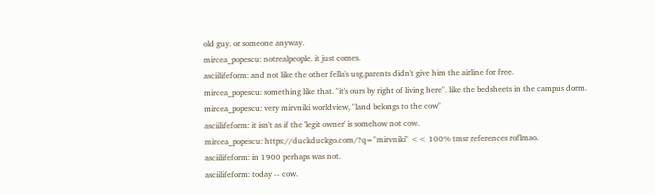old guy. or someone anyway.
mircea_popescu: notrealpeople. it just comes.
asciilifeform: and not like the other fella's usg.parents didn't give him the airline for free.
mircea_popescu: something like that. "it's ours by right of living here". like the bedsheets in the campus dorm.
mircea_popescu: very mirvniki worldview, "land belongs to the cow"
asciilifeform: it isn't as if the 'legit owner' is somehow not cow.
mircea_popescu: https://duckduckgo.com/?q="mirvniki" << 100% tmsr references roflmao.
asciilifeform: in 1900 perhaps was not.
asciilifeform: today -- cow.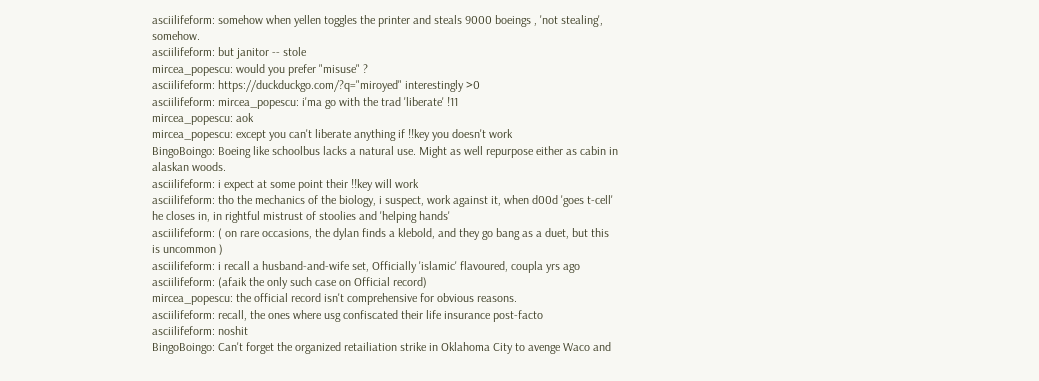asciilifeform: somehow when yellen toggles the printer and steals 9000 boeings , 'not stealing', somehow.
asciilifeform: but janitor -- stole
mircea_popescu: would you prefer "misuse" ?
asciilifeform: https://duckduckgo.com/?q="miroyed" interestingly >0
asciilifeform: mircea_popescu: i'ma go with the trad 'liberate' !11
mircea_popescu: aok
mircea_popescu: except you can't liberate anything if !!key you doesn't work
BingoBoingo: Boeing like schoolbus lacks a natural use. Might as well repurpose either as cabin in alaskan woods.
asciilifeform: i expect at some point their !!key will work
asciilifeform: tho the mechanics of the biology, i suspect, work against it, when d00d 'goes t-cell' he closes in, in rightful mistrust of stoolies and 'helping hands'
asciilifeform: ( on rare occasions, the dylan finds a klebold, and they go bang as a duet, but this is uncommon )
asciilifeform: i recall a husband-and-wife set, Officially 'islamic' flavoured, coupla yrs ago
asciilifeform: (afaik the only such case on Official record)
mircea_popescu: the official record isn't comprehensive for obvious reasons.
asciilifeform: recall, the ones where usg confiscated their life insurance post-facto
asciilifeform: noshit
BingoBoingo: Can't forget the organized retailiation strike in Oklahoma City to avenge Waco and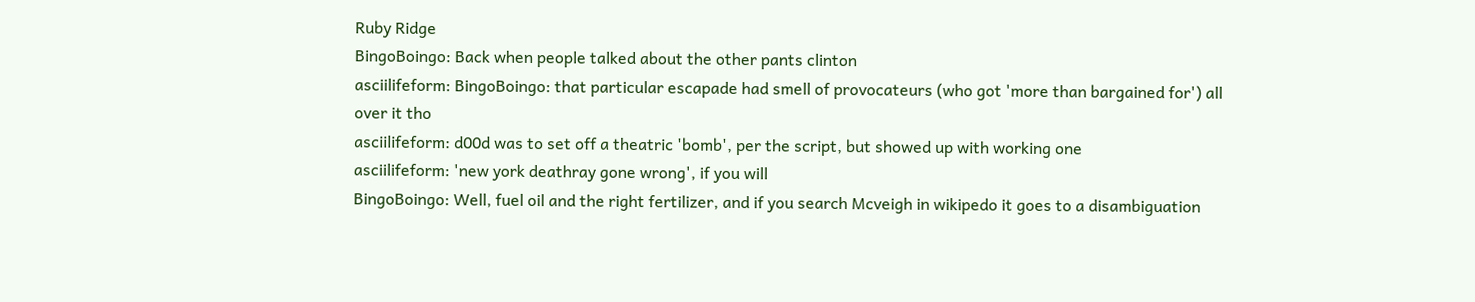Ruby Ridge
BingoBoingo: Back when people talked about the other pants clinton
asciilifeform: BingoBoingo: that particular escapade had smell of provocateurs (who got 'more than bargained for') all over it tho
asciilifeform: d00d was to set off a theatric 'bomb', per the script, but showed up with working one
asciilifeform: 'new york deathray gone wrong', if you will
BingoBoingo: Well, fuel oil and the right fertilizer, and if you search Mcveigh in wikipedo it goes to a disambiguation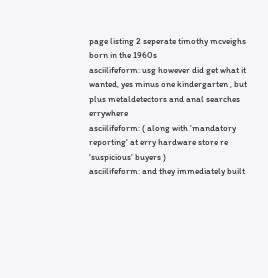page listing 2 seperate timothy mcveighs born in the 1960s
asciilifeform: usg however did get what it wanted, yes minus one kindergarten , but plus metaldetectors and anal searches errywhere
asciilifeform: ( along with 'mandatory reporting' at erry hardware store re 'suspicious' buyers )
asciilifeform: and they immediately built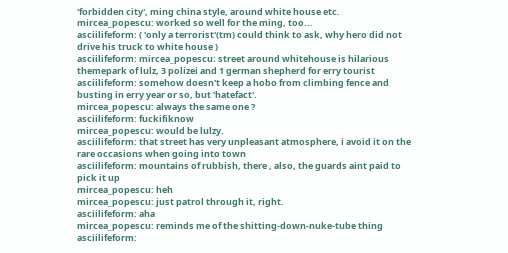'forbidden city', ming china style, around white house etc.
mircea_popescu: worked so well for the ming, too...
asciilifeform: ( 'only a terrorist'(tm) could think to ask, why hero did not drive his truck to white house )
asciilifeform: mircea_popescu: street around whitehouse is hilarious themepark of lulz, 3 polizei and 1 german shepherd for erry tourist
asciilifeform: somehow doesn't keep a hobo from climbing fence and busting in erry year or so, but 'hatefact'.
mircea_popescu: always the same one ?
asciilifeform: fuckifiknow
mircea_popescu: would be lulzy.
asciilifeform: that street has very unpleasant atmosphere, i avoid it on the rare occasions when going into town
asciilifeform: mountains of rubbish, there , also, the guards aint paid to pick it up
mircea_popescu: heh
mircea_popescu: just patrol through it, right.
asciilifeform: aha
mircea_popescu: reminds me of the shitting-down-nuke-tube thing
asciilifeform: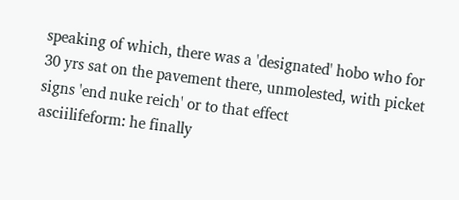speaking of which, there was a 'designated' hobo who for 30 yrs sat on the pavement there, unmolested, with picket signs 'end nuke reich' or to that effect
asciilifeform: he finally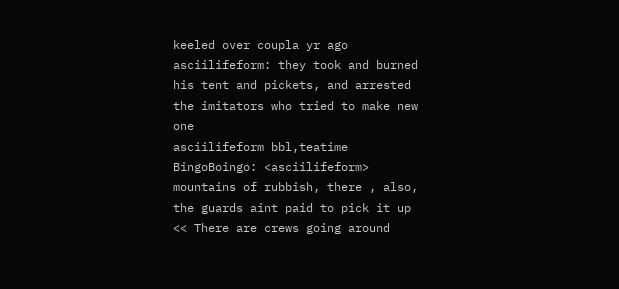keeled over coupla yr ago
asciilifeform: they took and burned his tent and pickets, and arrested the imitators who tried to make new one
asciilifeform bbl,teatime
BingoBoingo: <asciilifeform> mountains of rubbish, there , also, the guards aint paid to pick it up << There are crews going around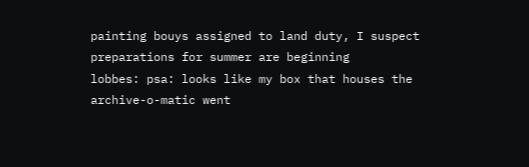painting bouys assigned to land duty, I suspect preparations for summer are beginning
lobbes: psa: looks like my box that houses the archive-o-matic went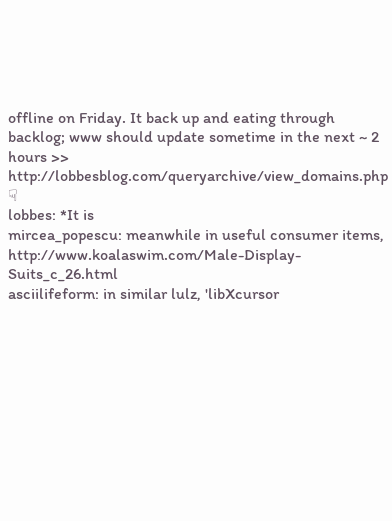offline on Friday. It back up and eating through backlog; www should update sometime in the next ~ 2 hours >> http://lobbesblog.com/queryarchive/view_domains.php ☟
lobbes: *It is
mircea_popescu: meanwhile in useful consumer items, http://www.koalaswim.com/Male-Display-Suits_c_26.html
asciilifeform: in similar lulz, 'libXcursor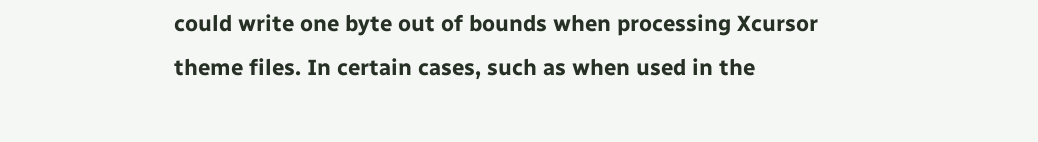could write one byte out of bounds when processing Xcursor theme files. In certain cases, such as when used in the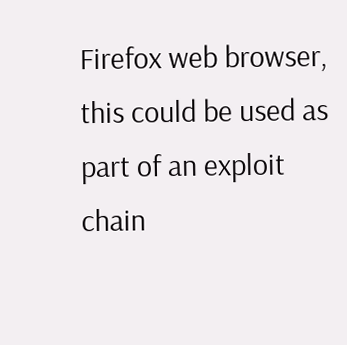Firefox web browser, this could be used as part of an exploit chain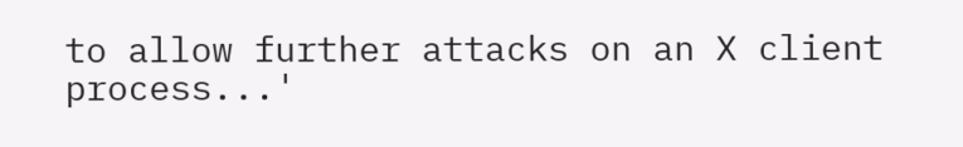to allow further attacks on an X client process...'